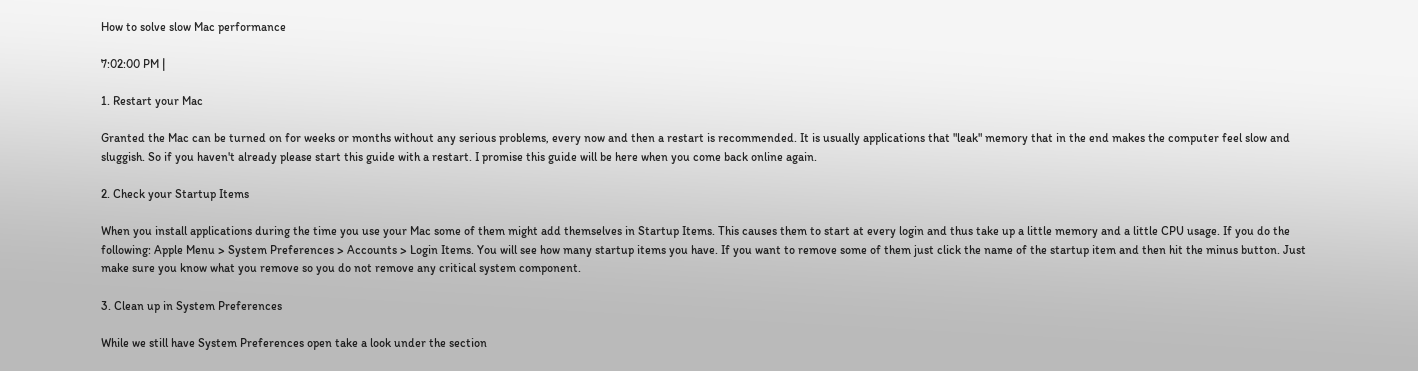How to solve slow Mac performance

7:02:00 PM |

1. Restart your Mac

Granted the Mac can be turned on for weeks or months without any serious problems, every now and then a restart is recommended. It is usually applications that "leak" memory that in the end makes the computer feel slow and sluggish. So if you haven't already please start this guide with a restart. I promise this guide will be here when you come back online again.

2. Check your Startup Items

When you install applications during the time you use your Mac some of them might add themselves in Startup Items. This causes them to start at every login and thus take up a little memory and a little CPU usage. If you do the following: Apple Menu > System Preferences > Accounts > Login Items. You will see how many startup items you have. If you want to remove some of them just click the name of the startup item and then hit the minus button. Just make sure you know what you remove so you do not remove any critical system component.

3. Clean up in System Preferences

While we still have System Preferences open take a look under the section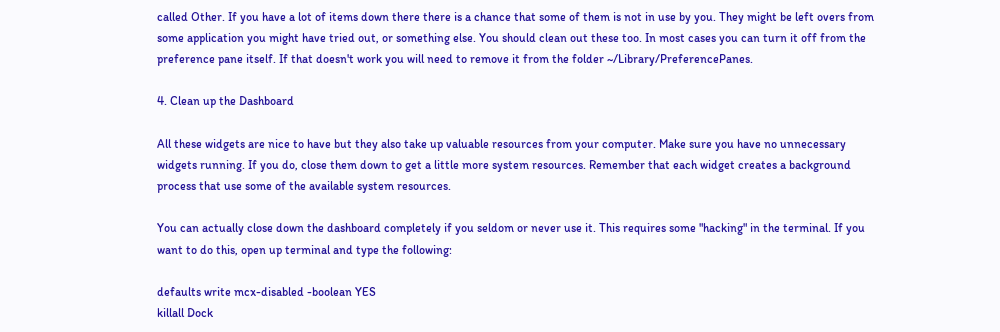called Other. If you have a lot of items down there there is a chance that some of them is not in use by you. They might be left overs from some application you might have tried out, or something else. You should clean out these too. In most cases you can turn it off from the preference pane itself. If that doesn't work you will need to remove it from the folder ~/Library/PreferencePanes.

4. Clean up the Dashboard

All these widgets are nice to have but they also take up valuable resources from your computer. Make sure you have no unnecessary widgets running. If you do, close them down to get a little more system resources. Remember that each widget creates a background process that use some of the available system resources.

You can actually close down the dashboard completely if you seldom or never use it. This requires some "hacking" in the terminal. If you want to do this, open up terminal and type the following:

defaults write mcx-disabled -boolean YES
killall Dock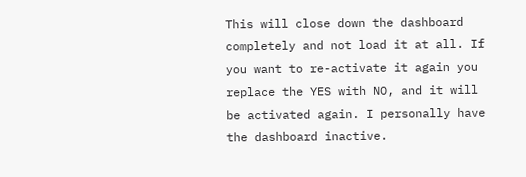This will close down the dashboard completely and not load it at all. If you want to re-activate it again you replace the YES with NO, and it will be activated again. I personally have the dashboard inactive.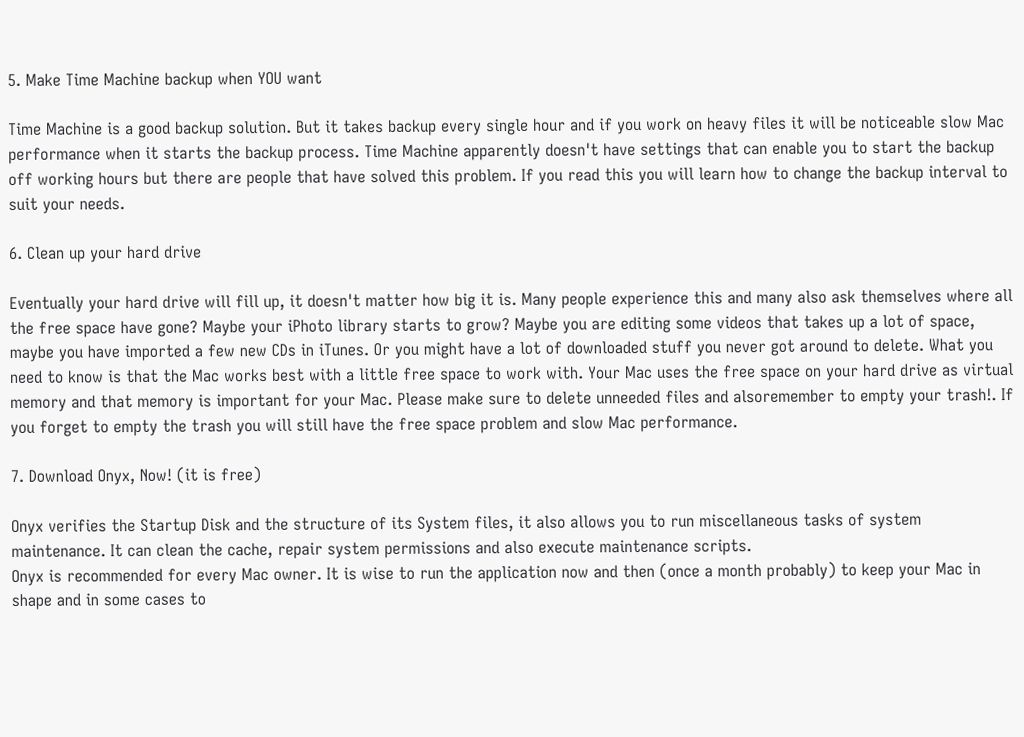5. Make Time Machine backup when YOU want

Time Machine is a good backup solution. But it takes backup every single hour and if you work on heavy files it will be noticeable slow Mac performance when it starts the backup process. Time Machine apparently doesn't have settings that can enable you to start the backup off working hours but there are people that have solved this problem. If you read this you will learn how to change the backup interval to suit your needs.

6. Clean up your hard drive

Eventually your hard drive will fill up, it doesn't matter how big it is. Many people experience this and many also ask themselves where all the free space have gone? Maybe your iPhoto library starts to grow? Maybe you are editing some videos that takes up a lot of space, maybe you have imported a few new CDs in iTunes. Or you might have a lot of downloaded stuff you never got around to delete. What you need to know is that the Mac works best with a little free space to work with. Your Mac uses the free space on your hard drive as virtual memory and that memory is important for your Mac. Please make sure to delete unneeded files and alsoremember to empty your trash!. If you forget to empty the trash you will still have the free space problem and slow Mac performance.

7. Download Onyx, Now! (it is free)

Onyx verifies the Startup Disk and the structure of its System files, it also allows you to run miscellaneous tasks of system maintenance. It can clean the cache, repair system permissions and also execute maintenance scripts.
Onyx is recommended for every Mac owner. It is wise to run the application now and then (once a month probably) to keep your Mac in shape and in some cases to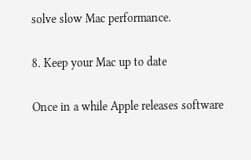solve slow Mac performance.

8. Keep your Mac up to date

Once in a while Apple releases software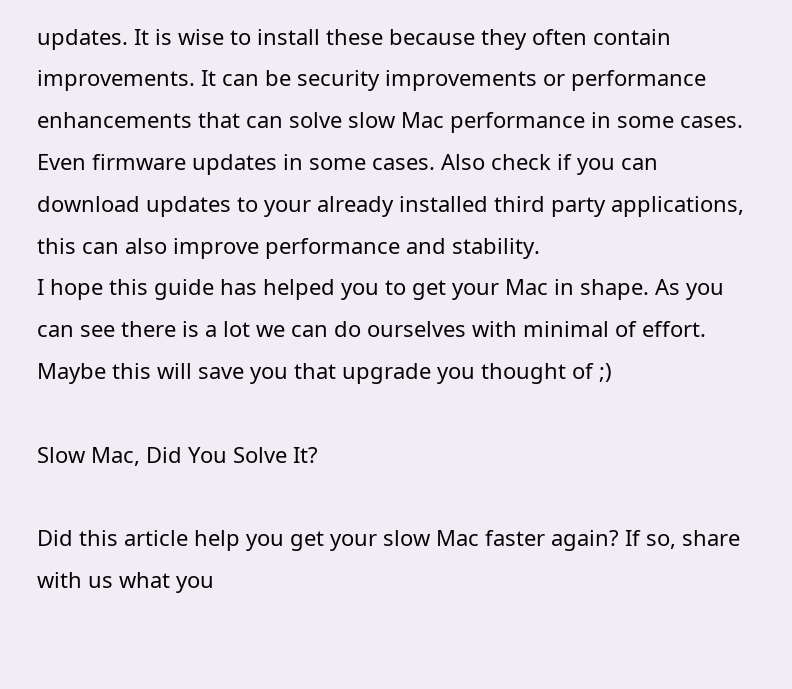updates. It is wise to install these because they often contain improvements. It can be security improvements or performance enhancements that can solve slow Mac performance in some cases. Even firmware updates in some cases. Also check if you can download updates to your already installed third party applications, this can also improve performance and stability.
I hope this guide has helped you to get your Mac in shape. As you can see there is a lot we can do ourselves with minimal of effort. Maybe this will save you that upgrade you thought of ;)

Slow Mac, Did You Solve It?

Did this article help you get your slow Mac faster again? If so, share with us what you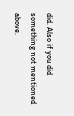did. Also if you did something not mentioned above.